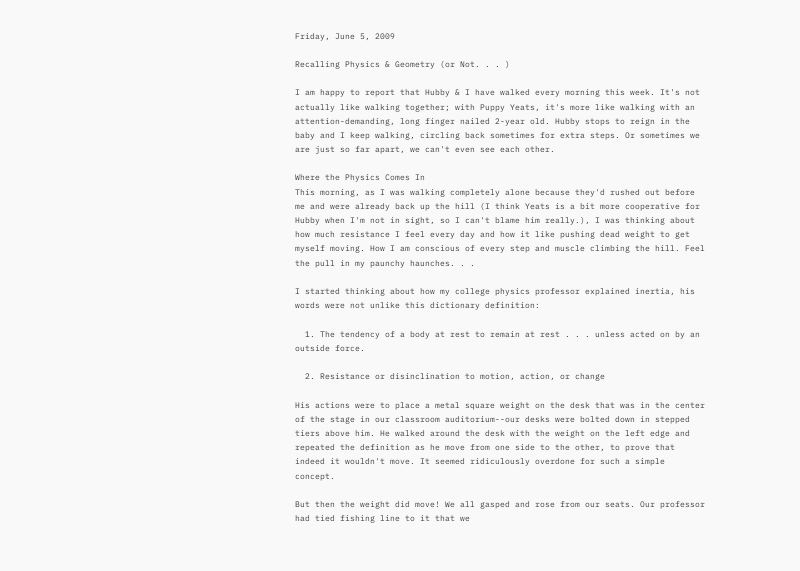Friday, June 5, 2009

Recalling Physics & Geometry (or Not. . . )

I am happy to report that Hubby & I have walked every morning this week. It's not actually like walking together; with Puppy Yeats, it's more like walking with an attention-demanding, long finger nailed 2-year old. Hubby stops to reign in the baby and I keep walking, circling back sometimes for extra steps. Or sometimes we are just so far apart, we can't even see each other.

Where the Physics Comes In
This morning, as I was walking completely alone because they'd rushed out before me and were already back up the hill (I think Yeats is a bit more cooperative for Hubby when I'm not in sight, so I can't blame him really.), I was thinking about how much resistance I feel every day and how it like pushing dead weight to get myself moving. How I am conscious of every step and muscle climbing the hill. Feel the pull in my paunchy haunches. . .

I started thinking about how my college physics professor explained inertia, his words were not unlike this dictionary definition:

  1. The tendency of a body at rest to remain at rest . . . unless acted on by an outside force.

  2. Resistance or disinclination to motion, action, or change

His actions were to place a metal square weight on the desk that was in the center of the stage in our classroom auditorium--our desks were bolted down in stepped tiers above him. He walked around the desk with the weight on the left edge and repeated the definition as he move from one side to the other, to prove that indeed it wouldn't move. It seemed ridiculously overdone for such a simple concept.

But then the weight did move! We all gasped and rose from our seats. Our professor had tied fishing line to it that we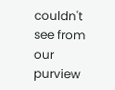couldn't see from our purview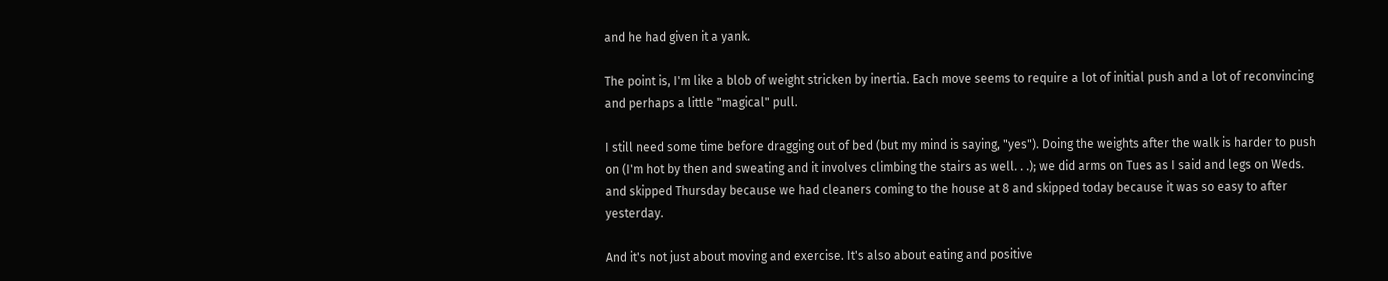and he had given it a yank.

The point is, I'm like a blob of weight stricken by inertia. Each move seems to require a lot of initial push and a lot of reconvincing and perhaps a little "magical" pull.

I still need some time before dragging out of bed (but my mind is saying, "yes"). Doing the weights after the walk is harder to push on (I'm hot by then and sweating and it involves climbing the stairs as well. . .); we did arms on Tues as I said and legs on Weds. and skipped Thursday because we had cleaners coming to the house at 8 and skipped today because it was so easy to after yesterday.

And it's not just about moving and exercise. It's also about eating and positive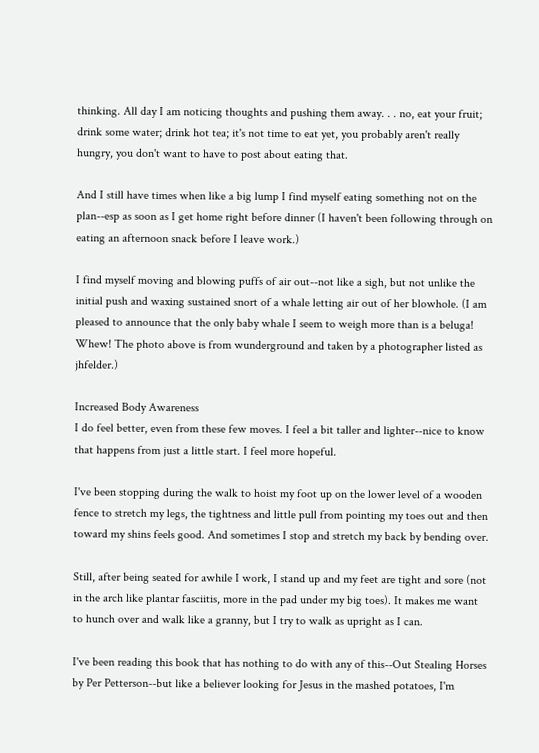thinking. All day I am noticing thoughts and pushing them away. . . no, eat your fruit; drink some water; drink hot tea; it's not time to eat yet, you probably aren't really hungry, you don't want to have to post about eating that.

And I still have times when like a big lump I find myself eating something not on the plan--esp as soon as I get home right before dinner (I haven't been following through on eating an afternoon snack before I leave work.)

I find myself moving and blowing puffs of air out--not like a sigh, but not unlike the initial push and waxing sustained snort of a whale letting air out of her blowhole. (I am pleased to announce that the only baby whale I seem to weigh more than is a beluga! Whew! The photo above is from wunderground and taken by a photographer listed as jhfelder.)

Increased Body Awareness
I do feel better, even from these few moves. I feel a bit taller and lighter--nice to know that happens from just a little start. I feel more hopeful.

I've been stopping during the walk to hoist my foot up on the lower level of a wooden fence to stretch my legs, the tightness and little pull from pointing my toes out and then toward my shins feels good. And sometimes I stop and stretch my back by bending over.

Still, after being seated for awhile I work, I stand up and my feet are tight and sore (not in the arch like plantar fasciitis, more in the pad under my big toes). It makes me want to hunch over and walk like a granny, but I try to walk as upright as I can.

I've been reading this book that has nothing to do with any of this--Out Stealing Horses by Per Petterson--but like a believer looking for Jesus in the mashed potatoes, I'm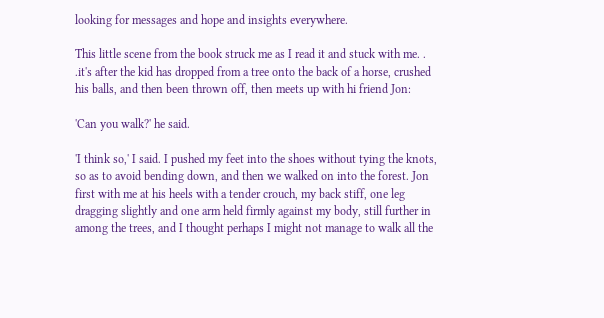looking for messages and hope and insights everywhere.

This little scene from the book struck me as I read it and stuck with me. . .it's after the kid has dropped from a tree onto the back of a horse, crushed his balls, and then been thrown off, then meets up with hi friend Jon:

'Can you walk?' he said.

'I think so,' I said. I pushed my feet into the shoes without tying the knots, so as to avoid bending down, and then we walked on into the forest. Jon first with me at his heels with a tender crouch, my back stiff, one leg dragging slightly and one arm held firmly against my body, still further in among the trees, and I thought perhaps I might not manage to walk all the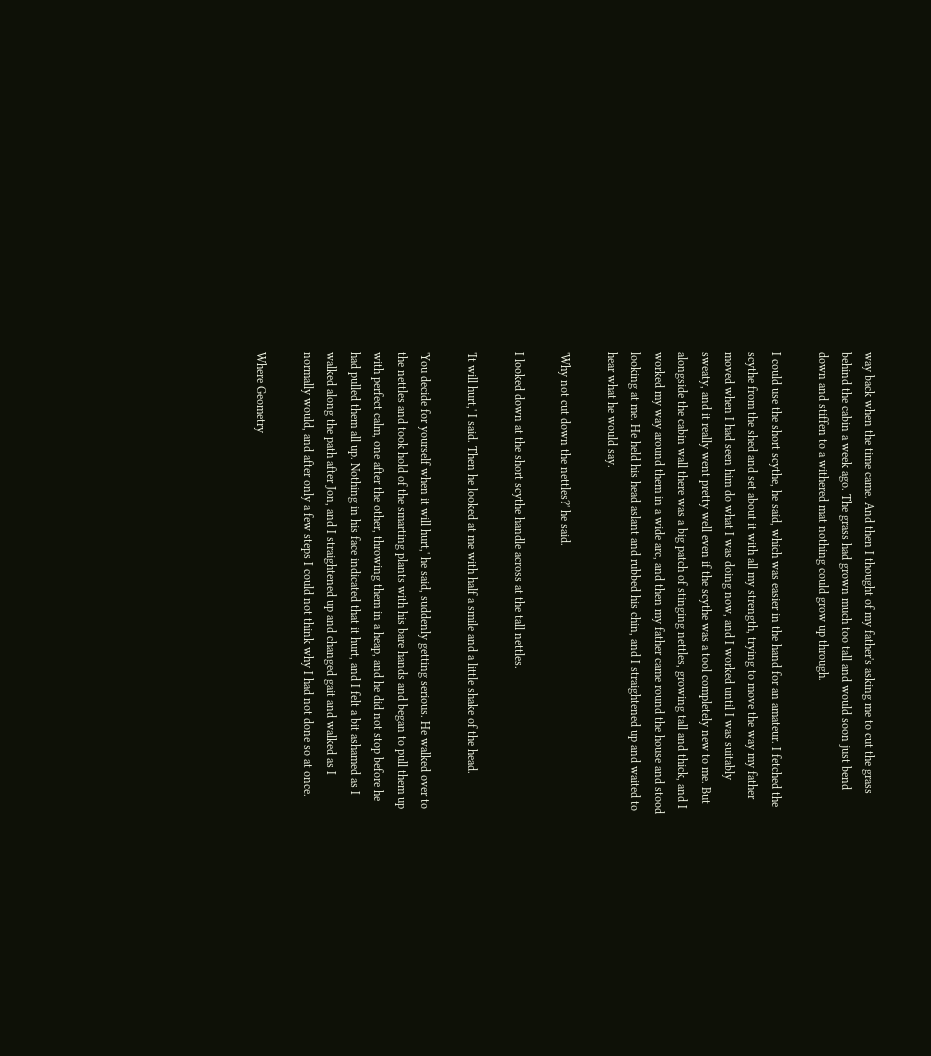way back when the time came. And then I thought of my father's asking me to cut the grass behind the cabin a week ago. The grass had grown much too tall and would soon just bend down and stiffen to a withered mat nothing could grow up through.

I could use the short scythe, he said, which was easier in the hand for an amateur. I fetched the scythe from the shed and set about it with all my strength, trying to move the way my father moved when I had seen him do what I was doing now, and I worked until I was suitably sweaty, and it really went pretty well even if the scythe was a tool completely new to me. But alongside the cabin wall there was a big patch of stinging nettles, growing tall and thick, and I worked my way around them in a wide arc, and then my father came round the house and stood looking at me. He held his head aslant and rubbed his chin, and I straightened up and waited to hear what he would say.

'Why not cut down the nettles?' he said.

I looked down at the short scythe handle across at the tall nettles.

'It will hurt,' I said. Then he looked at me with half a smile and a little shake of the head.

'You decide for yourself when it will hurt,' he said, suddenly getting serious. He walked over to the nettles and took hold of the smarting plants with his bare hands and began to pull them up with perfect calm, one after the other, throwing them in a heap, and he did not stop before he had pulled them all up. Nothing in his face indicated that it hurt, and I felt a bit ashamed as I walked along the path after Jon, and I straightened up and changed gait and walked as I normally would, and after only a few steps I could not think why I had not done so at once.

Where Geometry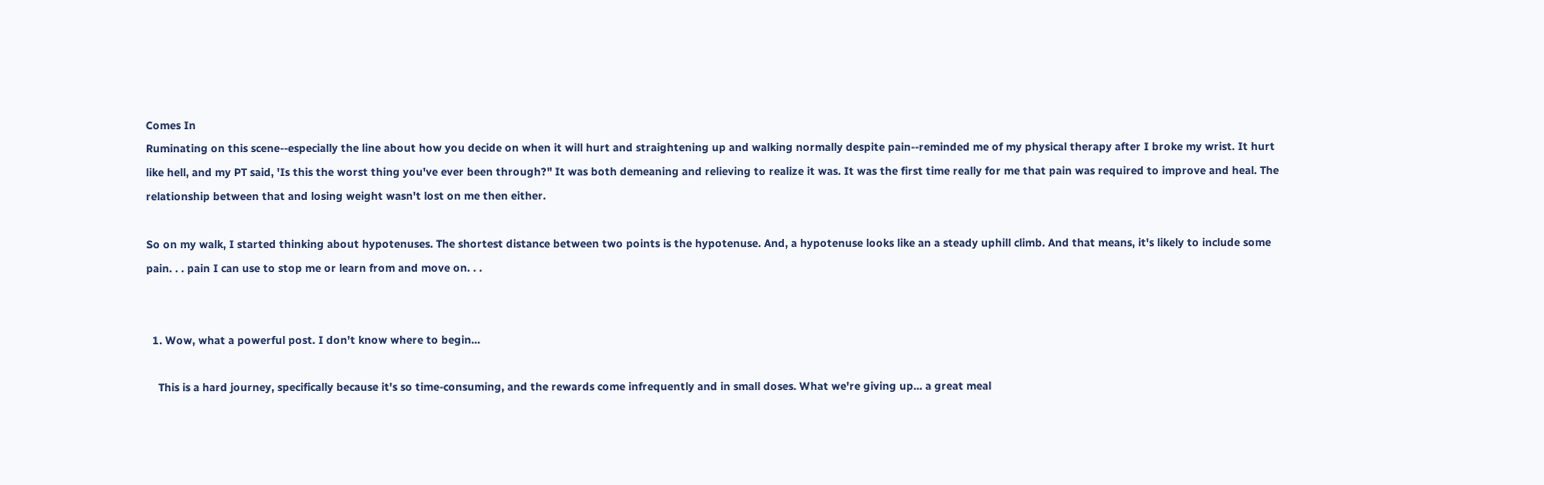Comes In
Ruminating on this scene--especially the line about how you decide on when it will hurt and straightening up and walking normally despite pain--reminded me of my physical therapy after I broke my wrist. It hurt like hell, and my PT said, 'Is this the worst thing you've ever been through?" It was both demeaning and relieving to realize it was. It was the first time really for me that pain was required to improve and heal. The relationship between that and losing weight wasn't lost on me then either.

So on my walk, I started thinking about hypotenuses. The shortest distance between two points is the hypotenuse. And, a hypotenuse looks like an a steady uphill climb. And that means, it's likely to include some pain. . . pain I can use to stop me or learn from and move on. . .


  1. Wow, what a powerful post. I don't know where to begin...

    This is a hard journey, specifically because it's so time-consuming, and the rewards come infrequently and in small doses. What we're giving up... a great meal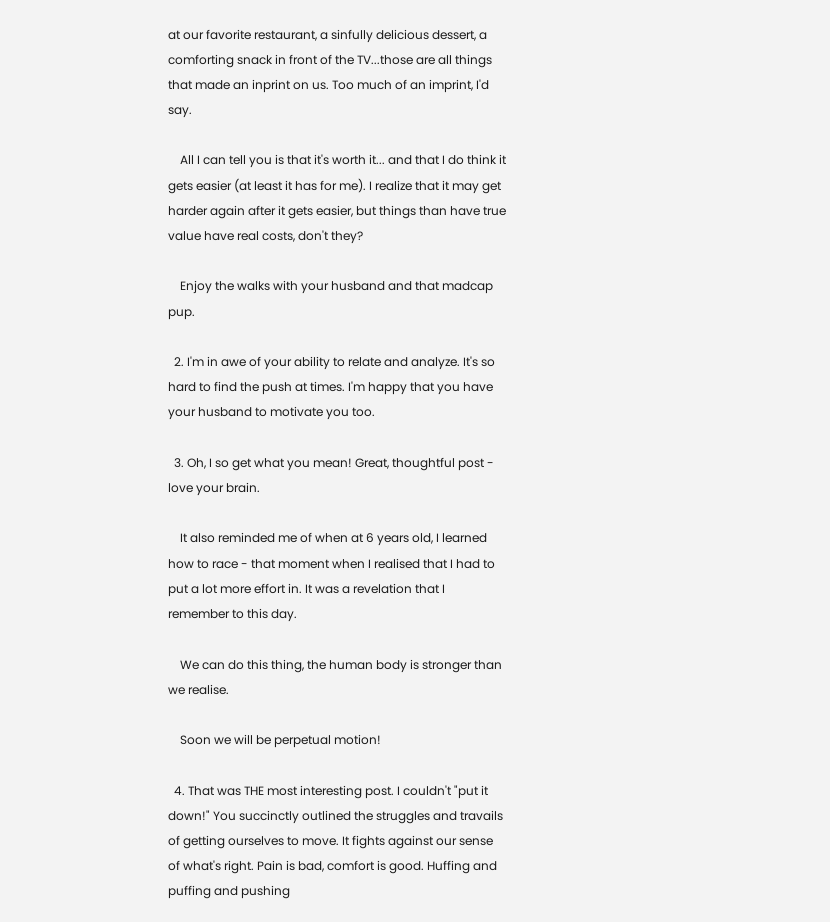at our favorite restaurant, a sinfully delicious dessert, a comforting snack in front of the TV...those are all things that made an inprint on us. Too much of an imprint, I'd say.

    All I can tell you is that it's worth it... and that I do think it gets easier (at least it has for me). I realize that it may get harder again after it gets easier, but things than have true value have real costs, don't they?

    Enjoy the walks with your husband and that madcap pup.

  2. I'm in awe of your ability to relate and analyze. It's so hard to find the push at times. I'm happy that you have your husband to motivate you too.

  3. Oh, I so get what you mean! Great, thoughtful post - love your brain.

    It also reminded me of when at 6 years old, I learned how to race - that moment when I realised that I had to put a lot more effort in. It was a revelation that I remember to this day.

    We can do this thing, the human body is stronger than we realise.

    Soon we will be perpetual motion!

  4. That was THE most interesting post. I couldn't "put it down!" You succinctly outlined the struggles and travails of getting ourselves to move. It fights against our sense of what's right. Pain is bad, comfort is good. Huffing and puffing and pushing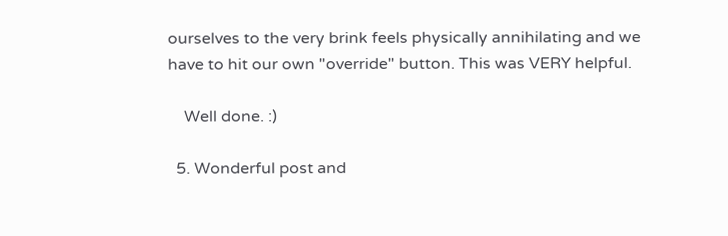ourselves to the very brink feels physically annihilating and we have to hit our own "override" button. This was VERY helpful.

    Well done. :)

  5. Wonderful post and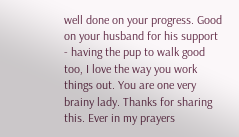well done on your progress. Good on your husband for his support - having the pup to walk good too, I love the way you work things out. You are one very brainy lady. Thanks for sharing this. Ever in my prayers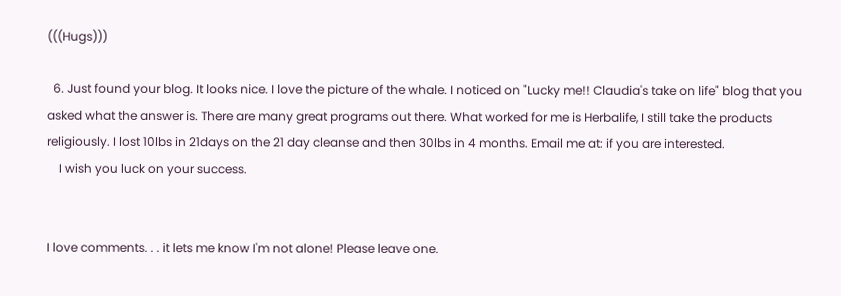(((Hugs)))

  6. Just found your blog. It looks nice. I love the picture of the whale. I noticed on "Lucky me!! Claudia's take on life" blog that you asked what the answer is. There are many great programs out there. What worked for me is Herbalife, I still take the products religiously. I lost 10lbs in 21days on the 21 day cleanse and then 30lbs in 4 months. Email me at: if you are interested.
    I wish you luck on your success.


I love comments. . . it lets me know I'm not alone! Please leave one.